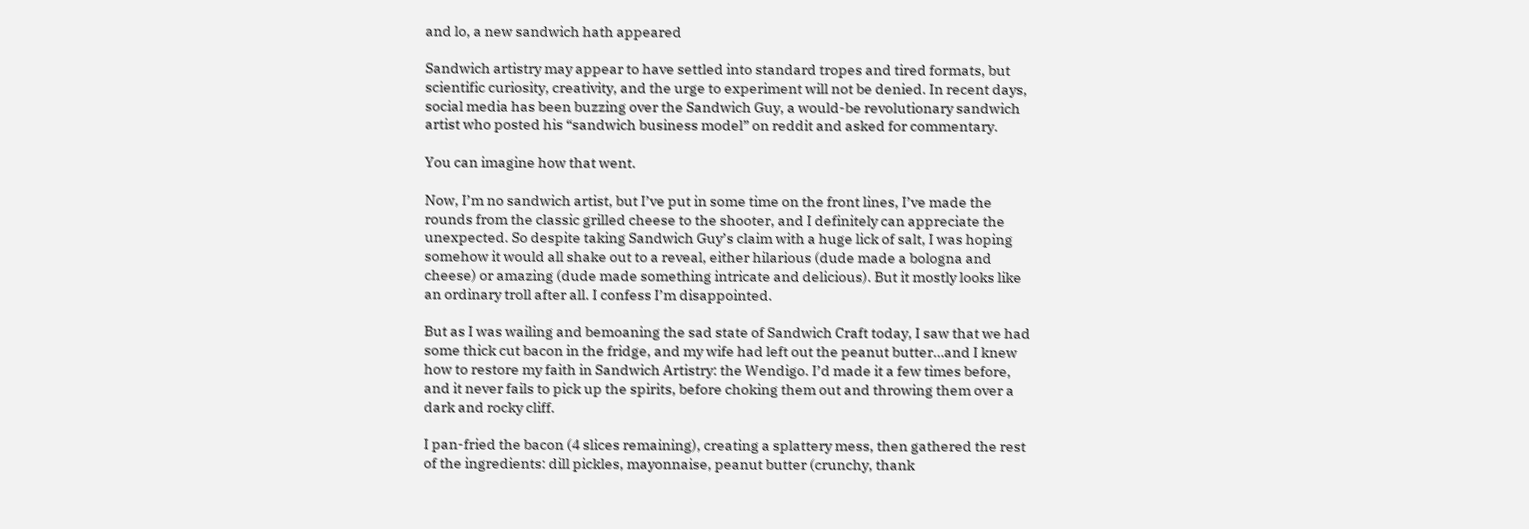and lo, a new sandwich hath appeared

Sandwich artistry may appear to have settled into standard tropes and tired formats, but scientific curiosity, creativity, and the urge to experiment will not be denied. In recent days, social media has been buzzing over the Sandwich Guy, a would-be revolutionary sandwich artist who posted his “sandwich business model” on reddit and asked for commentary.

You can imagine how that went.

Now, I’m no sandwich artist, but I’ve put in some time on the front lines, I’ve made the rounds from the classic grilled cheese to the shooter, and I definitely can appreciate the unexpected. So despite taking Sandwich Guy’s claim with a huge lick of salt, I was hoping somehow it would all shake out to a reveal, either hilarious (dude made a bologna and cheese) or amazing (dude made something intricate and delicious). But it mostly looks like an ordinary troll after all. I confess I’m disappointed.

But as I was wailing and bemoaning the sad state of Sandwich Craft today, I saw that we had some thick cut bacon in the fridge, and my wife had left out the peanut butter…and I knew how to restore my faith in Sandwich Artistry: the Wendigo. I’d made it a few times before, and it never fails to pick up the spirits, before choking them out and throwing them over a dark and rocky cliff.

I pan-fried the bacon (4 slices remaining), creating a splattery mess, then gathered the rest of the ingredients: dill pickles, mayonnaise, peanut butter (crunchy, thank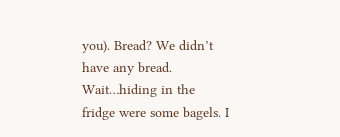you). Bread? We didn’t have any bread. Wait…hiding in the fridge were some bagels. I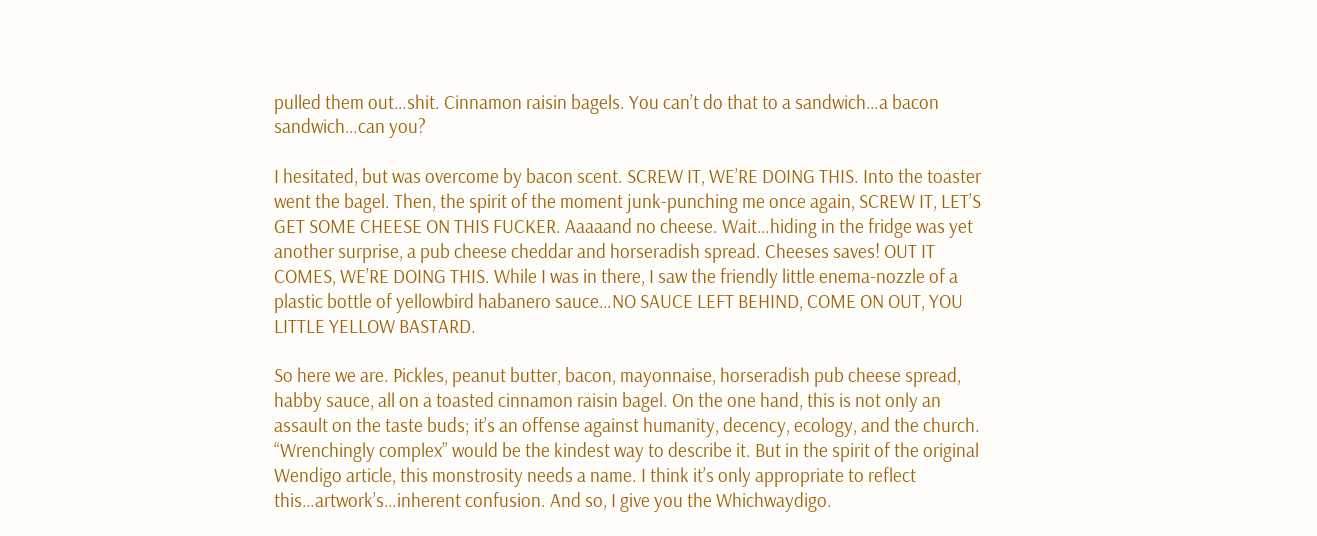pulled them out…shit. Cinnamon raisin bagels. You can’t do that to a sandwich…a bacon sandwich…can you?

I hesitated, but was overcome by bacon scent. SCREW IT, WE’RE DOING THIS. Into the toaster went the bagel. Then, the spirit of the moment junk-punching me once again, SCREW IT, LET’S GET SOME CHEESE ON THIS FUCKER. Aaaaand no cheese. Wait…hiding in the fridge was yet another surprise, a pub cheese cheddar and horseradish spread. Cheeses saves! OUT IT COMES, WE’RE DOING THIS. While I was in there, I saw the friendly little enema-nozzle of a plastic bottle of yellowbird habanero sauce…NO SAUCE LEFT BEHIND, COME ON OUT, YOU LITTLE YELLOW BASTARD.

So here we are. Pickles, peanut butter, bacon, mayonnaise, horseradish pub cheese spread, habby sauce, all on a toasted cinnamon raisin bagel. On the one hand, this is not only an assault on the taste buds; it’s an offense against humanity, decency, ecology, and the church. “Wrenchingly complex” would be the kindest way to describe it. But in the spirit of the original Wendigo article, this monstrosity needs a name. I think it’s only appropriate to reflect this…artwork’s…inherent confusion. And so, I give you the Whichwaydigo.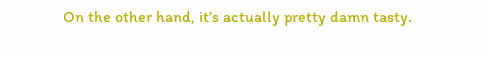On the other hand, it’s actually pretty damn tasty.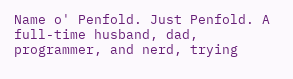Name o' Penfold. Just Penfold. A full-time husband, dad, programmer, and nerd, trying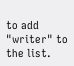to add "writer" to the list.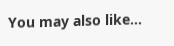You may also like...